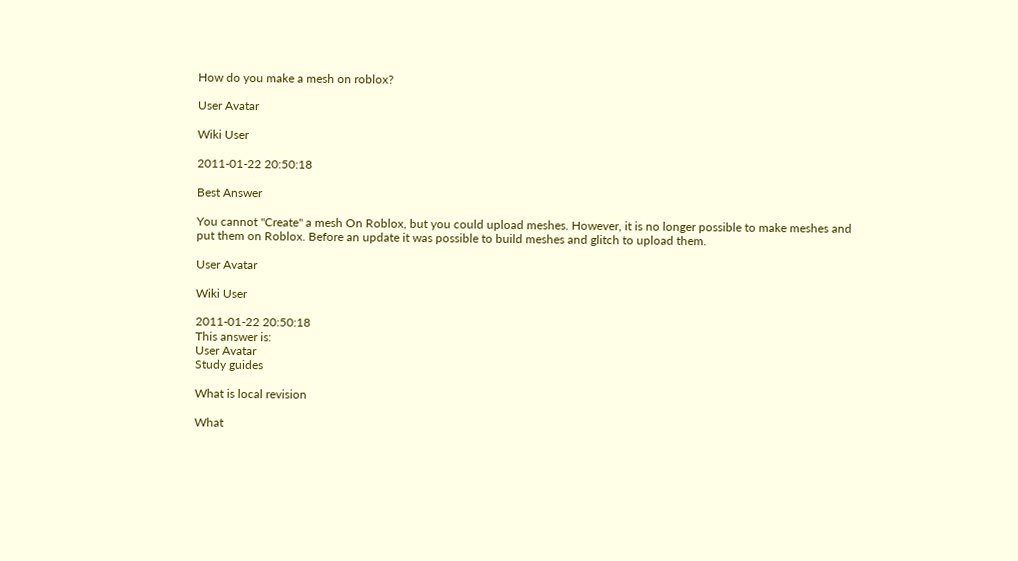How do you make a mesh on roblox?

User Avatar

Wiki User

2011-01-22 20:50:18

Best Answer

You cannot "Create" a mesh On Roblox, but you could upload meshes. However, it is no longer possible to make meshes and put them on Roblox. Before an update it was possible to build meshes and glitch to upload them.

User Avatar

Wiki User

2011-01-22 20:50:18
This answer is:
User Avatar
Study guides

What is local revision

What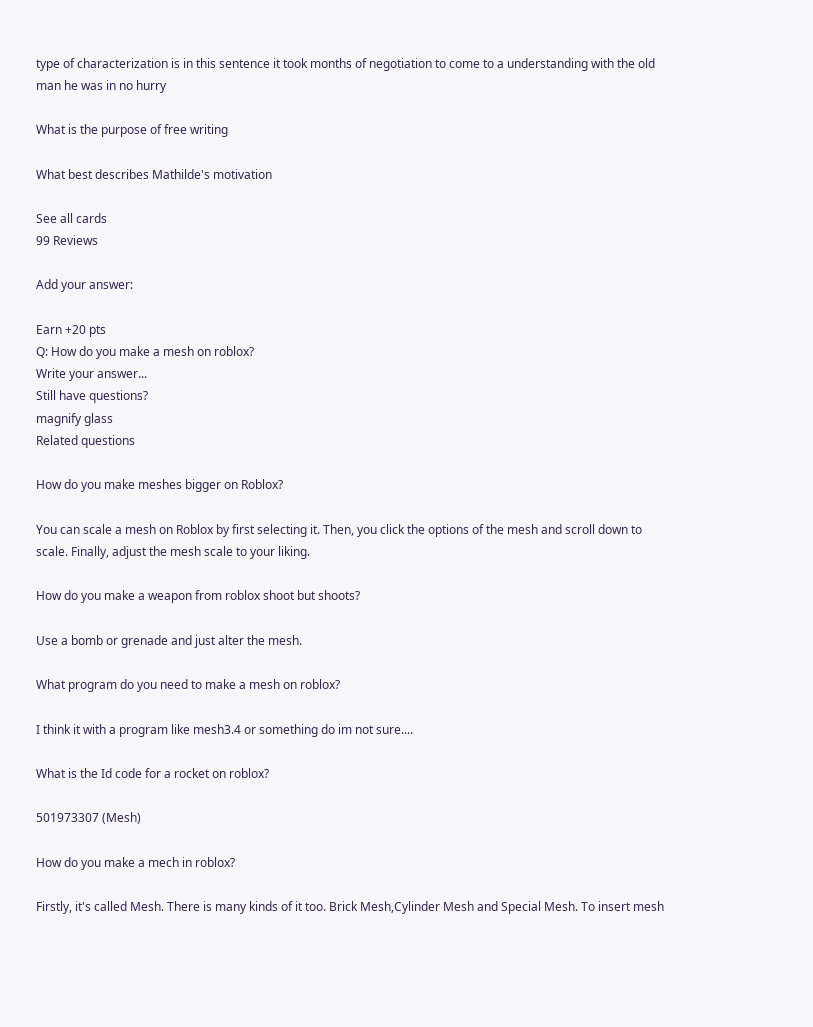type of characterization is in this sentence it took months of negotiation to come to a understanding with the old man he was in no hurry

What is the purpose of free writing

What best describes Mathilde's motivation

See all cards
99 Reviews

Add your answer:

Earn +20 pts
Q: How do you make a mesh on roblox?
Write your answer...
Still have questions?
magnify glass
Related questions

How do you make meshes bigger on Roblox?

You can scale a mesh on Roblox by first selecting it. Then, you click the options of the mesh and scroll down to scale. Finally, adjust the mesh scale to your liking.

How do you make a weapon from roblox shoot but shoots?

Use a bomb or grenade and just alter the mesh.

What program do you need to make a mesh on roblox?

I think it with a program like mesh3.4 or something do im not sure....

What is the Id code for a rocket on roblox?

501973307 (Mesh)

How do you make a mech in roblox?

Firstly, it's called Mesh. There is many kinds of it too. Brick Mesh,Cylinder Mesh and Special Mesh. To insert mesh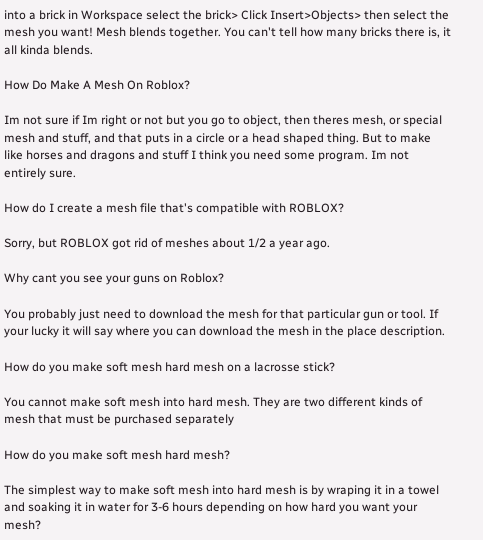into a brick in Workspace select the brick> Click Insert>Objects> then select the mesh you want! Mesh blends together. You can't tell how many bricks there is, it all kinda blends.

How Do Make A Mesh On Roblox?

Im not sure if Im right or not but you go to object, then theres mesh, or special mesh and stuff, and that puts in a circle or a head shaped thing. But to make like horses and dragons and stuff I think you need some program. Im not entirely sure.

How do I create a mesh file that's compatible with ROBLOX?

Sorry, but ROBLOX got rid of meshes about 1/2 a year ago.

Why cant you see your guns on Roblox?

You probably just need to download the mesh for that particular gun or tool. If your lucky it will say where you can download the mesh in the place description.

How do you make soft mesh hard mesh on a lacrosse stick?

You cannot make soft mesh into hard mesh. They are two different kinds of mesh that must be purchased separately

How do you make soft mesh hard mesh?

The simplest way to make soft mesh into hard mesh is by wraping it in a towel and soaking it in water for 3-6 hours depending on how hard you want your mesh?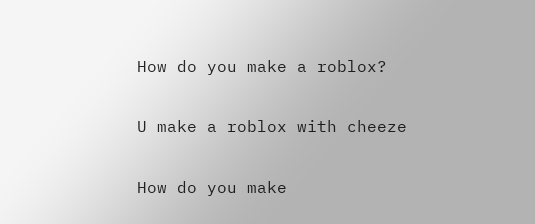How do you make a roblox?

U make a roblox with cheeze

How do you make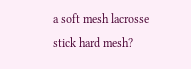a soft mesh lacrosse stick hard mesh?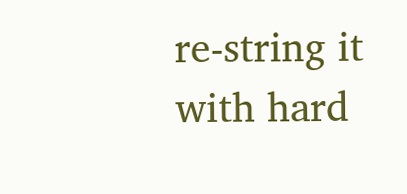re-string it with hard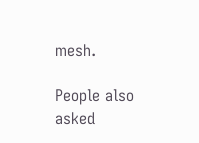mesh.

People also asked